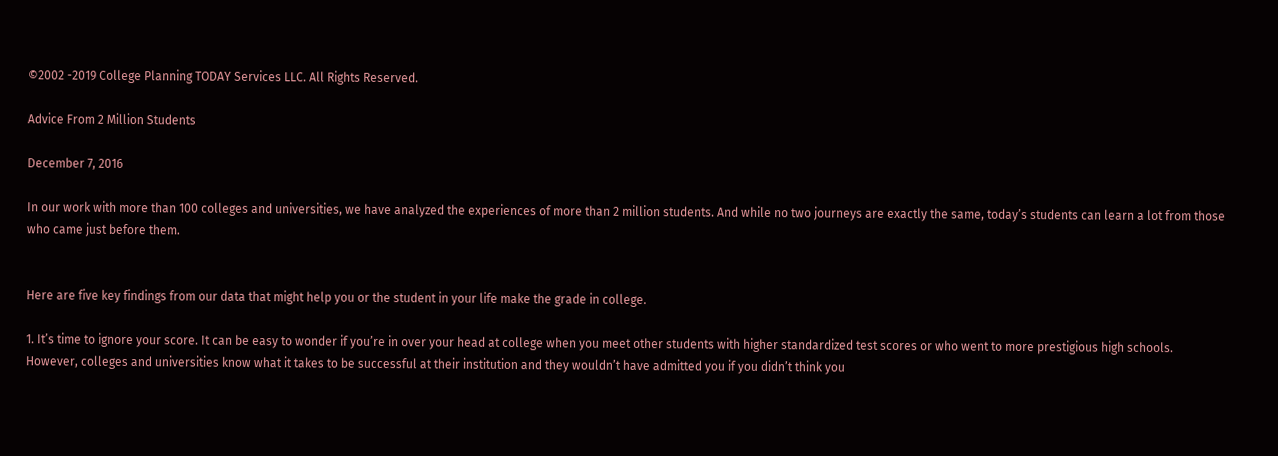©2002 -2019 College Planning TODAY Services LLC. All Rights Reserved.

Advice From 2 Million Students

December 7, 2016

In our work with more than 100 colleges and universities, we have analyzed the experiences of more than 2 million students. And while no two journeys are exactly the same, today’s students can learn a lot from those who came just before them.


Here are five key findings from our data that might help you or the student in your life make the grade in college.

1. It’s time to ignore your score. It can be easy to wonder if you’re in over your head at college when you meet other students with higher standardized test scores or who went to more prestigious high schools. However, colleges and universities know what it takes to be successful at their institution and they wouldn’t have admitted you if you didn’t think you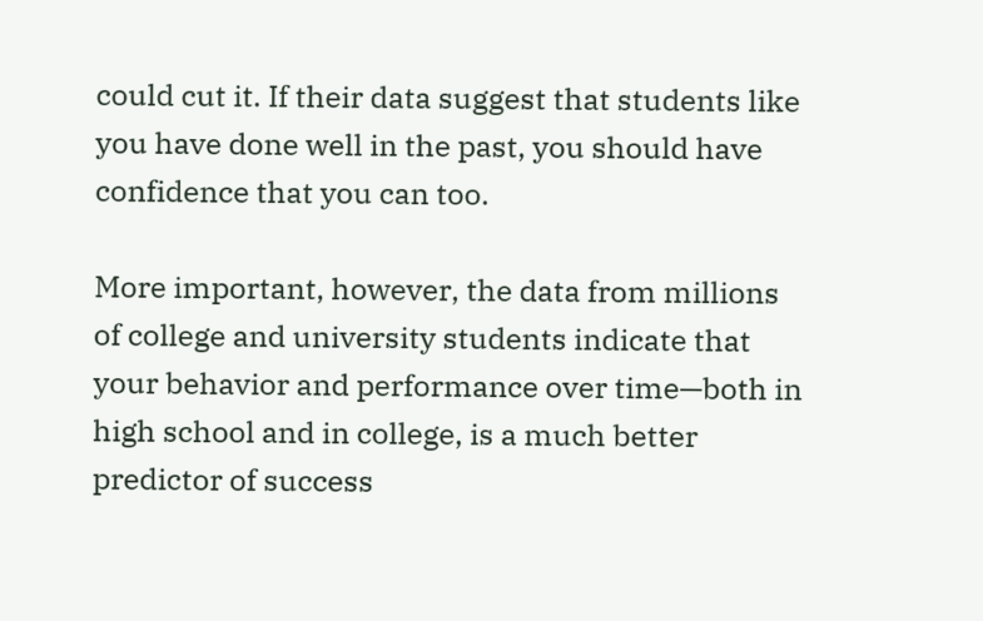could cut it. If their data suggest that students like you have done well in the past, you should have confidence that you can too.

More important, however, the data from millions of college and university students indicate that your behavior and performance over time—both in high school and in college, is a much better predictor of success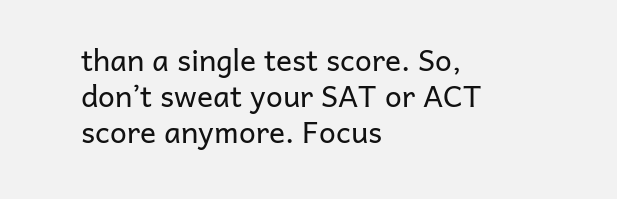than a single test score. So, don’t sweat your SAT or ACT score anymore. Focus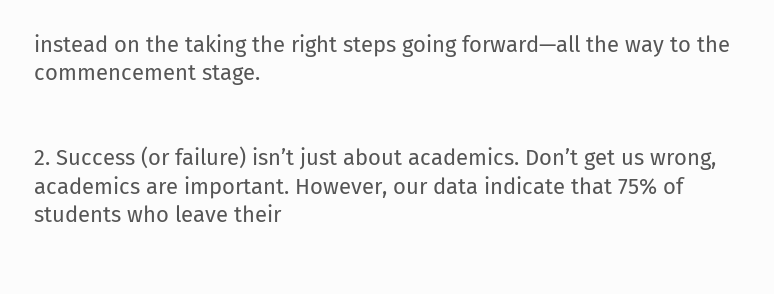instead on the taking the right steps going forward—all the way to the commencement stage.


2. Success (or failure) isn’t just about academics. Don’t get us wrong, academics are important. However, our data indicate that 75% of students who leave their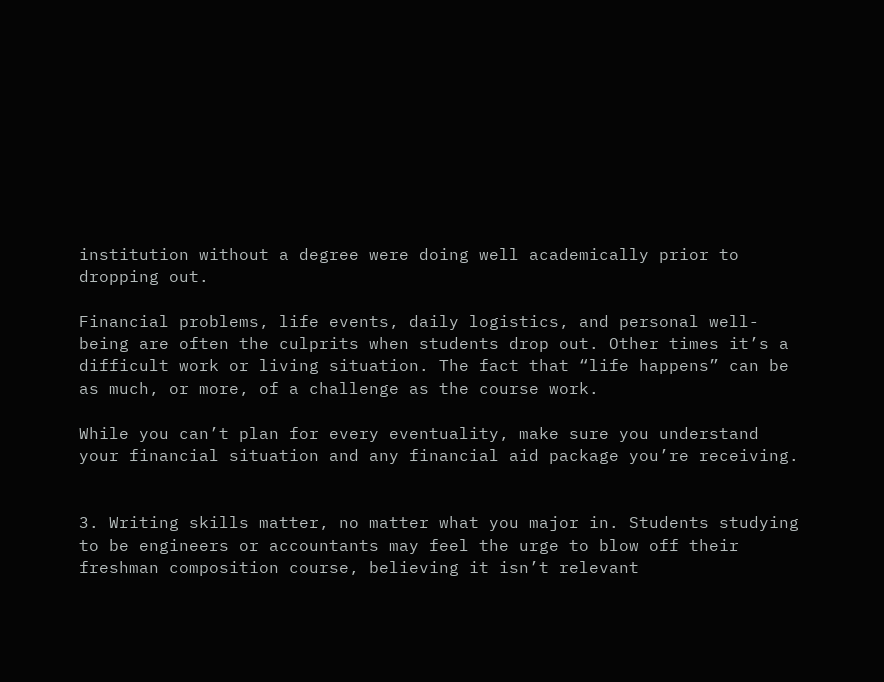institution without a degree were doing well academically prior to dropping out.

Financial problems, life events, daily logistics, and personal well-being are often the culprits when students drop out. Other times it’s a difficult work or living situation. The fact that “life happens” can be as much, or more, of a challenge as the course work.

While you can’t plan for every eventuality, make sure you understand your financial situation and any financial aid package you’re receiving.


3. Writing skills matter, no matter what you major in. Students studying to be engineers or accountants may feel the urge to blow off their freshman composition course, believing it isn’t relevant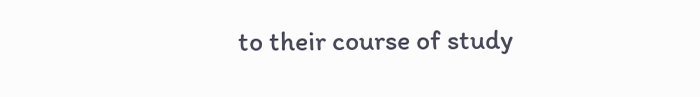to their course of study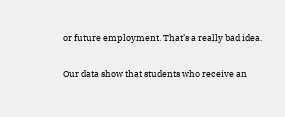or future employment. That’s a really bad idea.

Our data show that students who receive an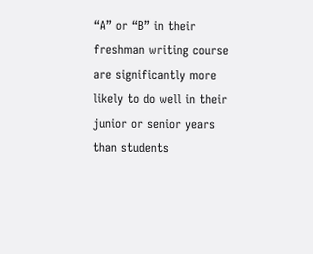“A” or “B” in their freshman writing course are significantly more likely to do well in their junior or senior years than students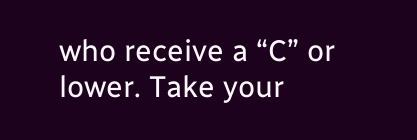who receive a “C” or lower. Take your